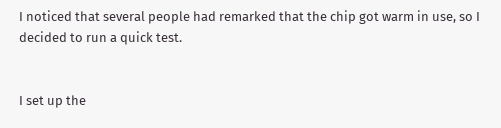I noticed that several people had remarked that the chip got warm in use, so I decided to run a quick test.


I set up the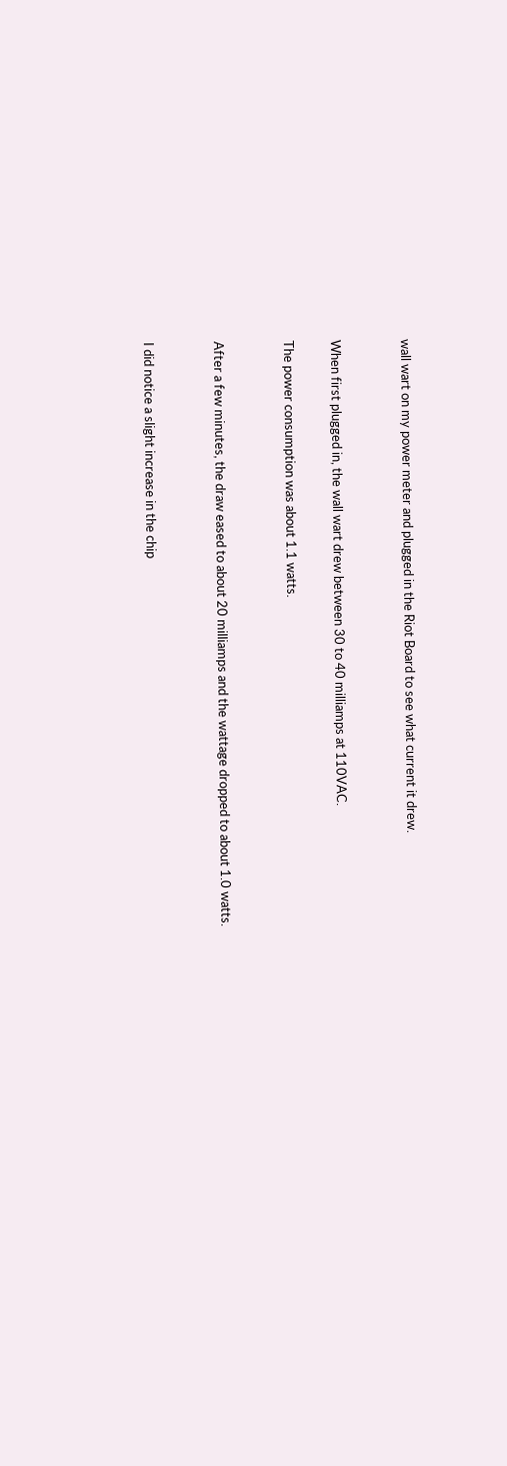wall wart on my power meter and plugged in the Riot Board to see what current it drew.


When first plugged in, the wall wart drew between 30 to 40 milliamps at 110VAC.

The power consumption was about 1.1 watts.


After a few minutes, the draw eased to about 20 milliamps and the wattage dropped to about 1.0 watts.


I did notice a slight increase in the chip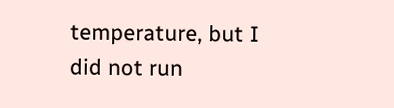temperature, but I did not run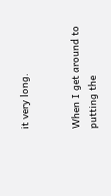it very long.


When I get around to putting the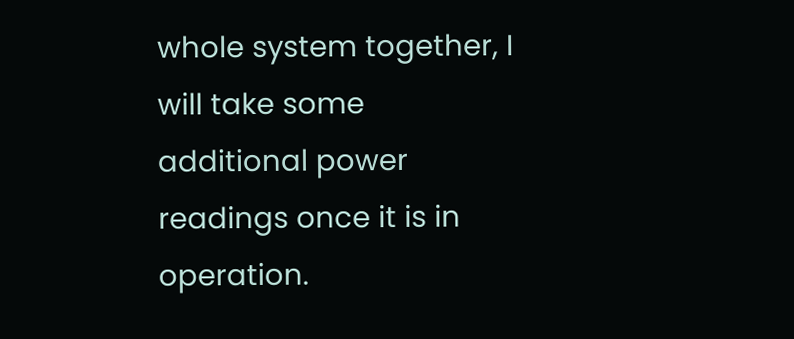whole system together, I will take some additional power readings once it is in operation.